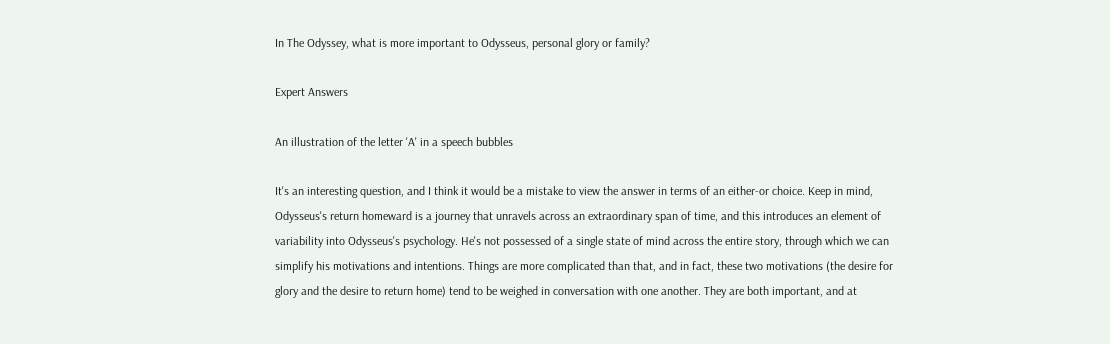In The Odyssey, what is more important to Odysseus, personal glory or family?

Expert Answers

An illustration of the letter 'A' in a speech bubbles

It's an interesting question, and I think it would be a mistake to view the answer in terms of an either-or choice. Keep in mind, Odysseus's return homeward is a journey that unravels across an extraordinary span of time, and this introduces an element of variability into Odysseus's psychology. He's not possessed of a single state of mind across the entire story, through which we can simplify his motivations and intentions. Things are more complicated than that, and in fact, these two motivations (the desire for glory and the desire to return home) tend to be weighed in conversation with one another. They are both important, and at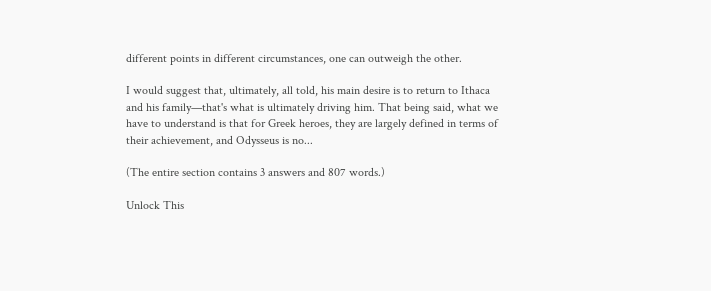different points in different circumstances, one can outweigh the other.

I would suggest that, ultimately, all told, his main desire is to return to Ithaca and his family—that's what is ultimately driving him. That being said, what we have to understand is that for Greek heroes, they are largely defined in terms of their achievement, and Odysseus is no...

(The entire section contains 3 answers and 807 words.)

Unlock This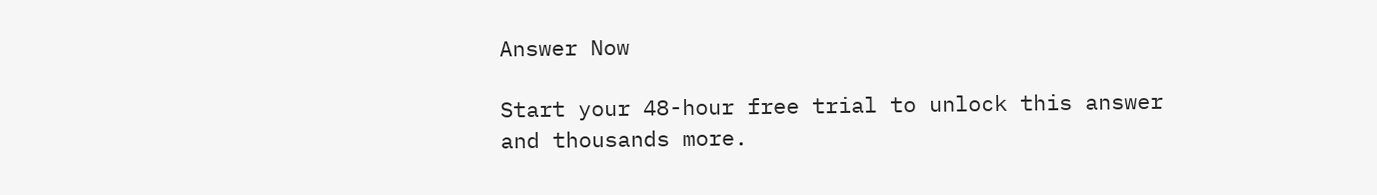Answer Now

Start your 48-hour free trial to unlock this answer and thousands more.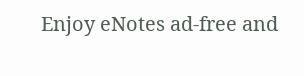Enjoy eNotes ad-free and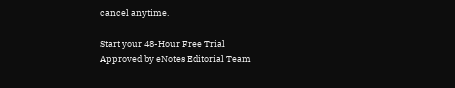cancel anytime.

Start your 48-Hour Free Trial
Approved by eNotes Editorial Team